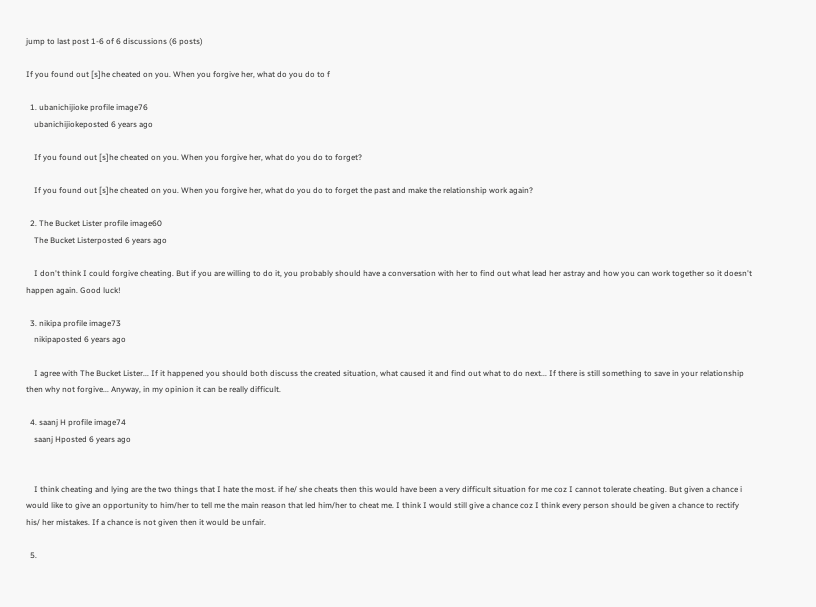jump to last post 1-6 of 6 discussions (6 posts)

If you found out [s]he cheated on you. When you forgive her, what do you do to f

  1. ubanichijioke profile image76
    ubanichijiokeposted 6 years ago

    If you found out [s]he cheated on you. When you forgive her, what do you do to forget?

    If you found out [s]he cheated on you. When you forgive her, what do you do to forget the past and make the relationship work again?

  2. The Bucket Lister profile image60
    The Bucket Listerposted 6 years ago

    I don't think I could forgive cheating. But if you are willing to do it, you probably should have a conversation with her to find out what lead her astray and how you can work together so it doesn't happen again. Good luck!

  3. nikipa profile image73
    nikipaposted 6 years ago

    I agree with The Bucket Lister... If it happened you should both discuss the created situation, what caused it and find out what to do next... If there is still something to save in your relationship then why not forgive... Anyway, in my opinion it can be really difficult.

  4. saanj H profile image74
    saanj Hposted 6 years ago


    I think cheating and lying are the two things that I hate the most. if he/ she cheats then this would have been a very difficult situation for me coz I cannot tolerate cheating. But given a chance i would like to give an opportunity to him/her to tell me the main reason that led him/her to cheat me. I think I would still give a chance coz I think every person should be given a chance to rectify his/ her mistakes. If a chance is not given then it would be unfair.

  5.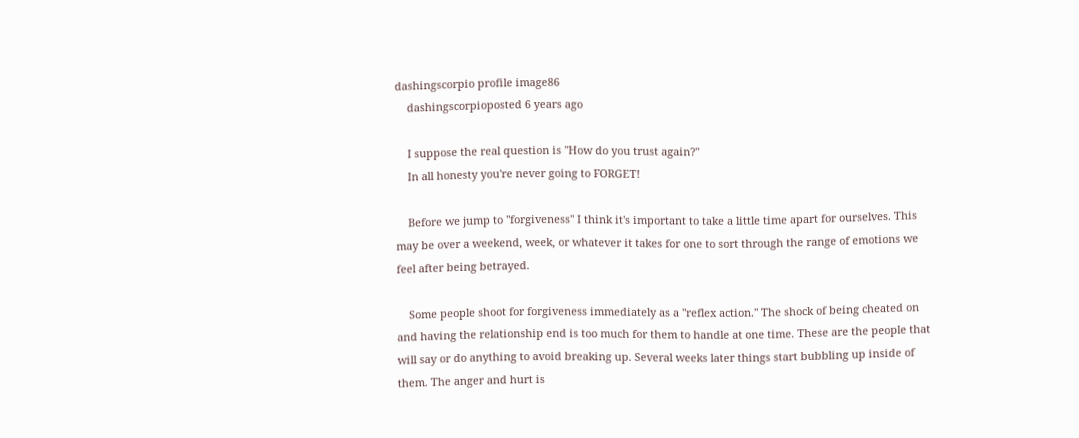dashingscorpio profile image86
    dashingscorpioposted 6 years ago

    I suppose the real question is "How do you trust again?"
    In all honesty you're never going to FORGET!

    Before we jump to "forgiveness" I think it's important to take a little time apart for ourselves. This may be over a weekend, week, or whatever it takes for one to sort through the range of emotions we feel after being betrayed.

    Some people shoot for forgiveness immediately as a "reflex action." The shock of being cheated on and having the relationship end is too much for them to handle at one time. These are the people that will say or do anything to avoid breaking up. Several weeks later things start bubbling up inside of them. The anger and hurt is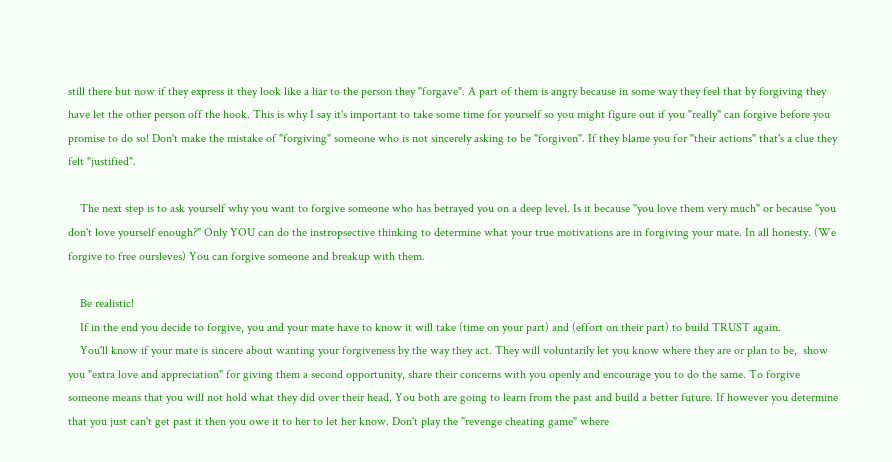still there but now if they express it they look like a liar to the person they "forgave". A part of them is angry because in some way they feel that by forgiving they have let the other person off the hook. This is why I say it's important to take some time for yourself so you might figure out if you "really" can forgive before you promise to do so! Don't make the mistake of "forgiving" someone who is not sincerely asking to be "forgiven". If they blame you for "their actions" that's a clue they felt "justified".

    The next step is to ask yourself why you want to forgive someone who has betrayed you on a deep level. Is it because "you love them very much" or because "you don't love yourself enough?" Only YOU can do the instropsective thinking to determine what your true motivations are in forgiving your mate. In all honesty. (We forgive to free oursleves) You can forgive someone and breakup with them.

    Be realistic!
    If in the end you decide to forgive, you and your mate have to know it will take (time on your part) and (effort on their part) to build TRUST again.
    You'll know if your mate is sincere about wanting your forgiveness by the way they act. They will voluntarily let you know where they are or plan to be,  show you "extra love and appreciation" for giving them a second opportunity, share their concerns with you openly and encourage you to do the same. To forgive someone means that you will not hold what they did over their head. You both are going to learn from the past and build a better future. If however you determine that you just can't get past it then you owe it to her to let her know. Don't play the "revenge cheating game" where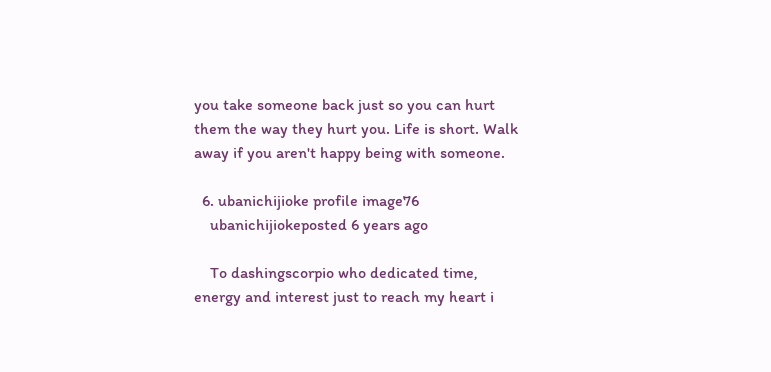you take someone back just so you can hurt them the way they hurt you. Life is short. Walk away if you aren't happy being with someone.

  6. ubanichijioke profile image76
    ubanichijiokeposted 6 years ago

    To dashingscorpio who dedicated time, energy and interest just to reach my heart i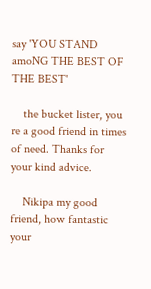say 'YOU STAND amoNG THE BEST OF THE BEST'

    the bucket lister, you re a good friend in times of need. Thanks for your kind advice.

    Nikipa my good friend, how fantastic your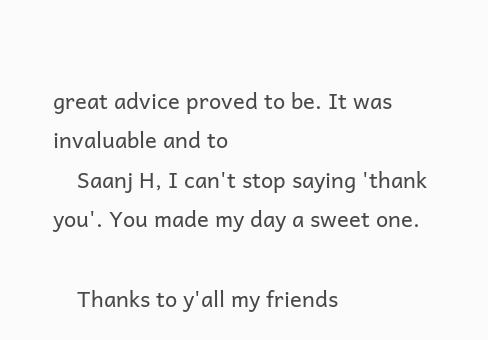great advice proved to be. It was invaluable and to
    Saanj H, I can't stop saying 'thank you'. You made my day a sweet one.

    Thanks to y'all my friends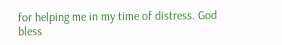for helping me in my time of distress. God bless